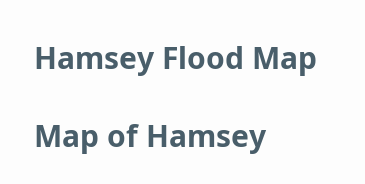Hamsey Flood Map

Map of Hamsey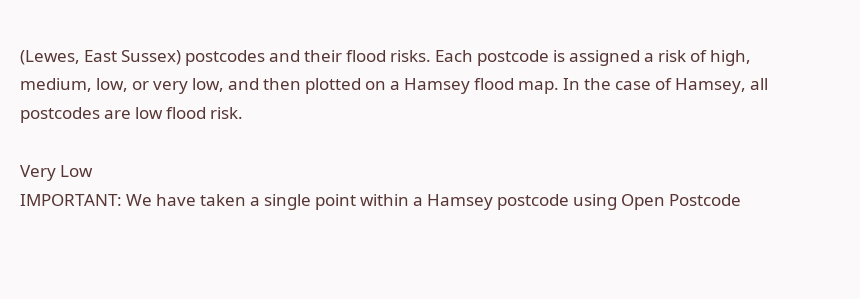(Lewes, East Sussex) postcodes and their flood risks. Each postcode is assigned a risk of high, medium, low, or very low, and then plotted on a Hamsey flood map. In the case of Hamsey, all postcodes are low flood risk.

Very Low
IMPORTANT: We have taken a single point within a Hamsey postcode using Open Postcode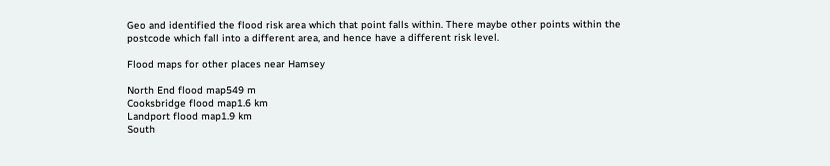Geo and identified the flood risk area which that point falls within. There maybe other points within the postcode which fall into a different area, and hence have a different risk level.

Flood maps for other places near Hamsey

North End flood map549 m
Cooksbridge flood map1.6 km
Landport flood map1.9 km
South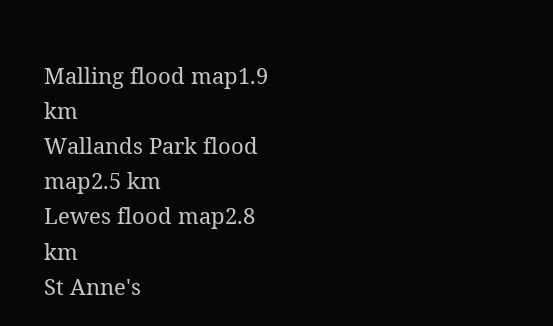Malling flood map1.9 km
Wallands Park flood map2.5 km
Lewes flood map2.8 km
St Anne's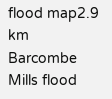flood map2.9 km
Barcombe Mills flood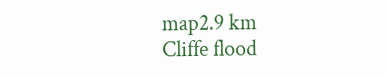map2.9 km
Cliffe flood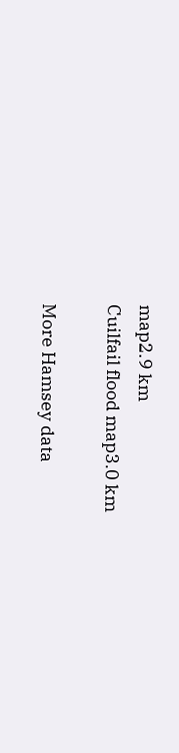map2.9 km
Cuilfail flood map3.0 km

More Hamsey data